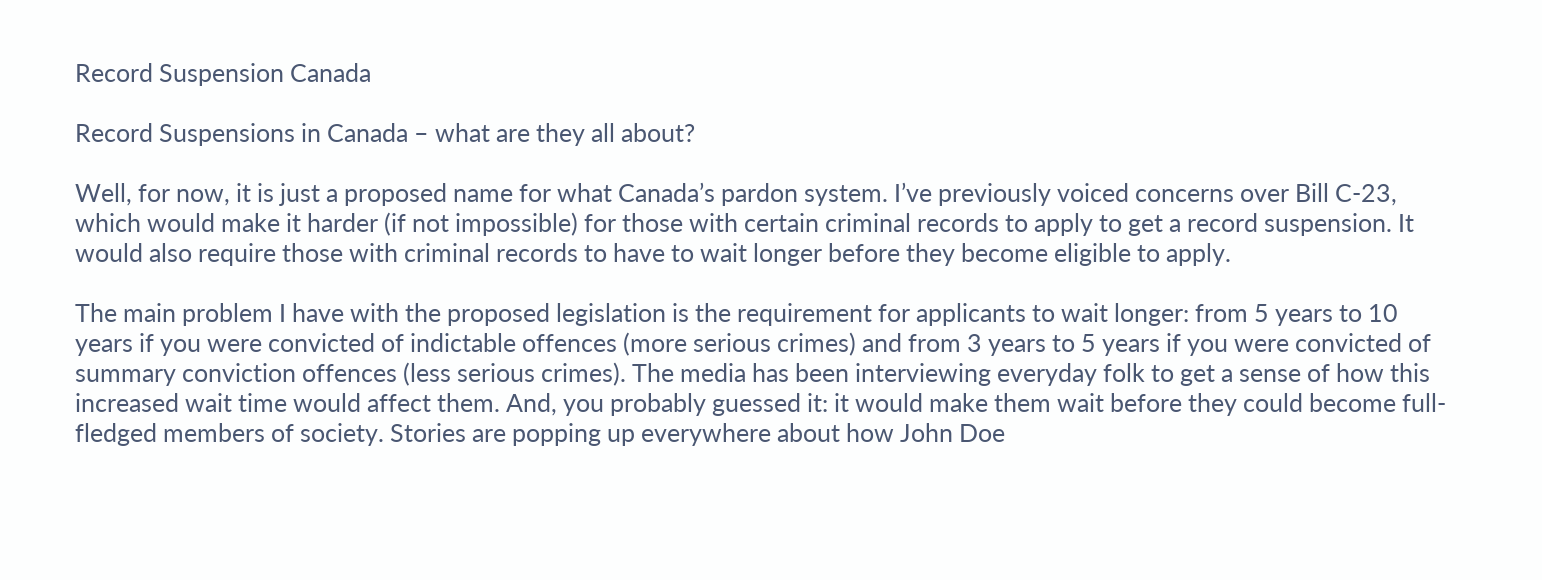Record Suspension Canada

Record Suspensions in Canada – what are they all about?

Well, for now, it is just a proposed name for what Canada’s pardon system. I’ve previously voiced concerns over Bill C-23, which would make it harder (if not impossible) for those with certain criminal records to apply to get a record suspension. It would also require those with criminal records to have to wait longer before they become eligible to apply.

The main problem I have with the proposed legislation is the requirement for applicants to wait longer: from 5 years to 10 years if you were convicted of indictable offences (more serious crimes) and from 3 years to 5 years if you were convicted of summary conviction offences (less serious crimes). The media has been interviewing everyday folk to get a sense of how this increased wait time would affect them. And, you probably guessed it: it would make them wait before they could become full-fledged members of society. Stories are popping up everywhere about how John Doe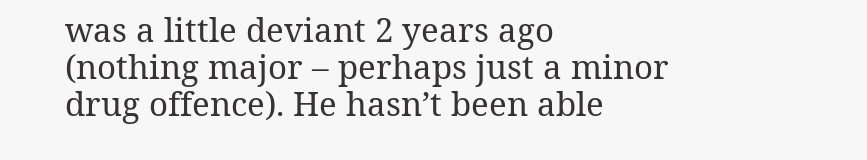was a little deviant 2 years ago (nothing major – perhaps just a minor drug offence). He hasn’t been able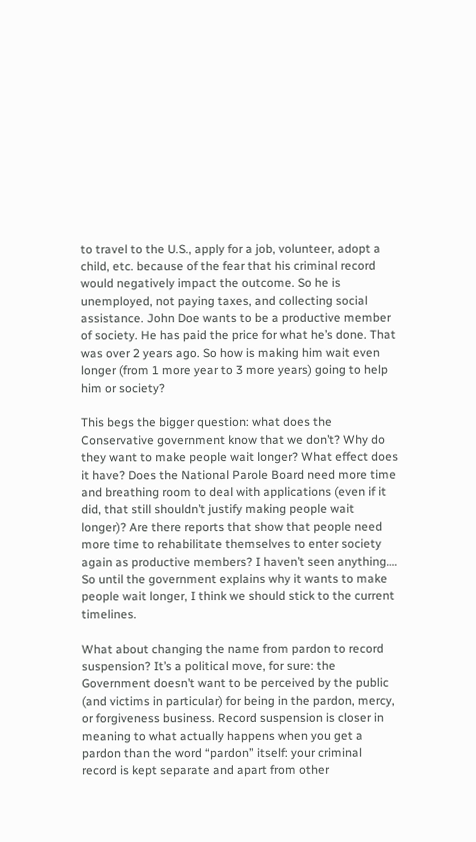to travel to the U.S., apply for a job, volunteer, adopt a child, etc. because of the fear that his criminal record would negatively impact the outcome. So he is unemployed, not paying taxes, and collecting social assistance. John Doe wants to be a productive member of society. He has paid the price for what he’s done. That was over 2 years ago. So how is making him wait even longer (from 1 more year to 3 more years) going to help him or society?

This begs the bigger question: what does the Conservative government know that we don’t? Why do they want to make people wait longer? What effect does it have? Does the National Parole Board need more time and breathing room to deal with applications (even if it did, that still shouldn’t justify making people wait longer)? Are there reports that show that people need more time to rehabilitate themselves to enter society again as productive members? I haven’t seen anything…. So until the government explains why it wants to make people wait longer, I think we should stick to the current timelines.

What about changing the name from pardon to record suspension? It’s a political move, for sure: the Government doesn’t want to be perceived by the public (and victims in particular) for being in the pardon, mercy, or forgiveness business. Record suspension is closer in meaning to what actually happens when you get a pardon than the word “pardon” itself: your criminal record is kept separate and apart from other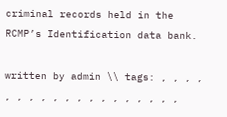criminal records held in the RCMP’s Identification data bank.

written by admin \\ tags: , , , , , , , , , , , , , , , , , , ,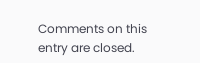Comments on this entry are closed.